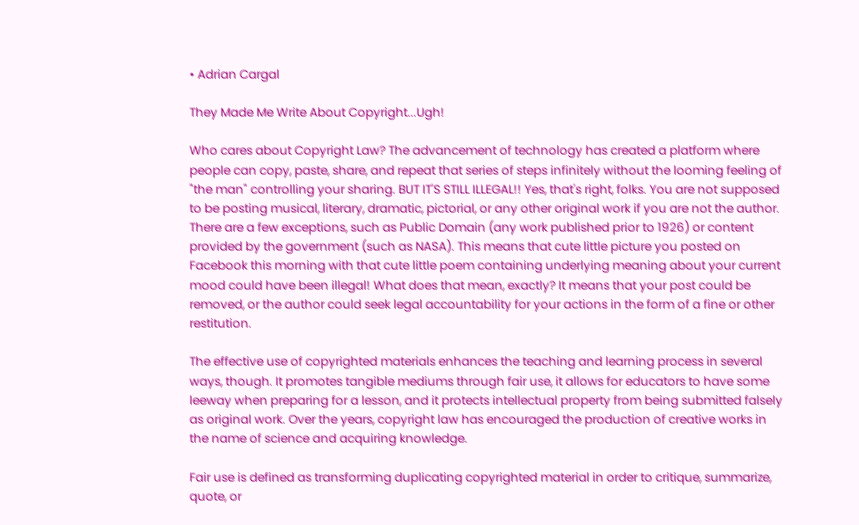• Adrian Cargal

They Made Me Write About Copyright...Ugh!

Who cares about Copyright Law? The advancement of technology has created a platform where people can copy, paste, share, and repeat that series of steps infinitely without the looming feeling of "the man" controlling your sharing. BUT IT'S STILL ILLEGAL!! Yes, that's right, folks. You are not supposed to be posting musical, literary, dramatic, pictorial, or any other original work if you are not the author. There are a few exceptions, such as Public Domain (any work published prior to 1926) or content provided by the government (such as NASA). This means that cute little picture you posted on Facebook this morning with that cute little poem containing underlying meaning about your current mood could have been illegal! What does that mean, exactly? It means that your post could be removed, or the author could seek legal accountability for your actions in the form of a fine or other restitution.

The effective use of copyrighted materials enhances the teaching and learning process in several ways, though. It promotes tangible mediums through fair use, it allows for educators to have some leeway when preparing for a lesson, and it protects intellectual property from being submitted falsely as original work. Over the years, copyright law has encouraged the production of creative works in the name of science and acquiring knowledge.

Fair use is defined as transforming duplicating copyrighted material in order to critique, summarize, quote, or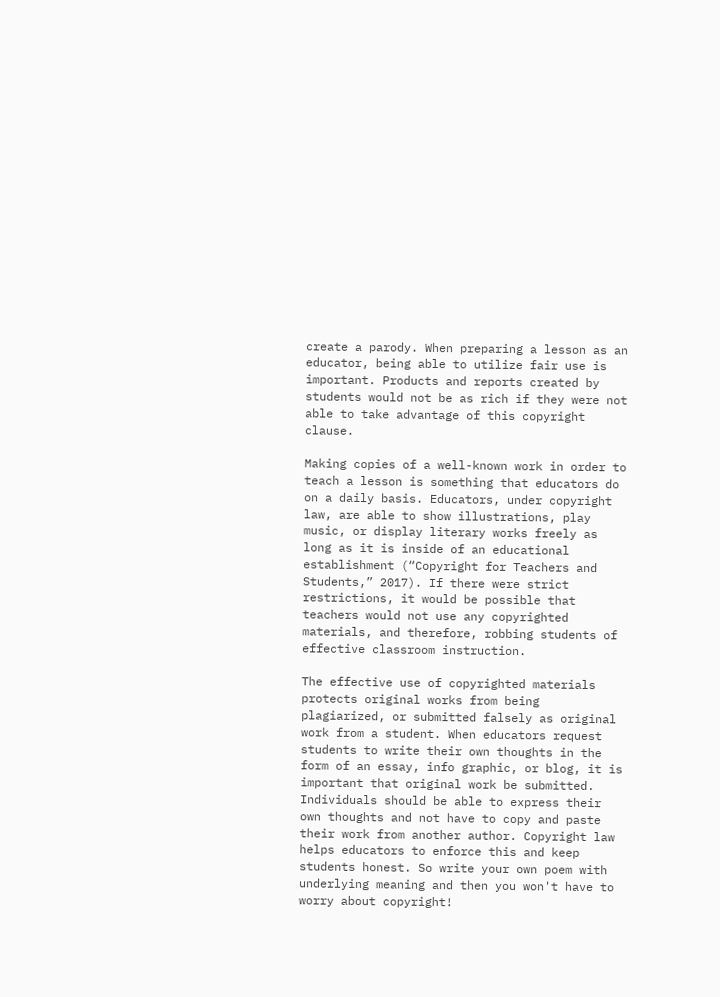create a parody. When preparing a lesson as an educator, being able to utilize fair use is important. Products and reports created by students would not be as rich if they were not able to take advantage of this copyright clause.

Making copies of a well-known work in order to teach a lesson is something that educators do on a daily basis. Educators, under copyright law, are able to show illustrations, play music, or display literary works freely as long as it is inside of an educational establishment (“Copyright for Teachers and Students,” 2017). If there were strict restrictions, it would be possible that teachers would not use any copyrighted materials, and therefore, robbing students of effective classroom instruction.

The effective use of copyrighted materials protects original works from being plagiarized, or submitted falsely as original work from a student. When educators request students to write their own thoughts in the form of an essay, info graphic, or blog, it is important that original work be submitted. Individuals should be able to express their own thoughts and not have to copy and paste their work from another author. Copyright law helps educators to enforce this and keep students honest. So write your own poem with underlying meaning and then you won't have to worry about copyright!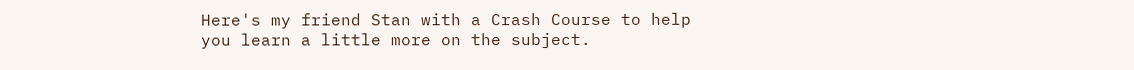Here's my friend Stan with a Crash Course to help you learn a little more on the subject.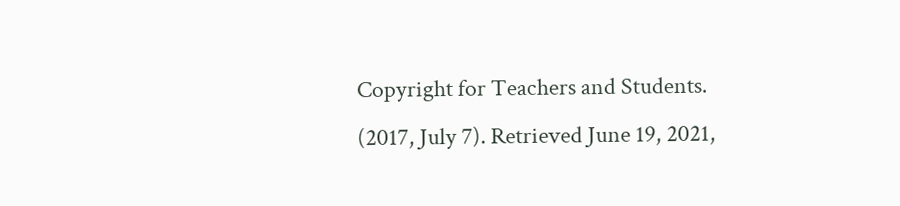Copyright for Teachers and Students. (2017, July 7). Retrieved June 19, 2021,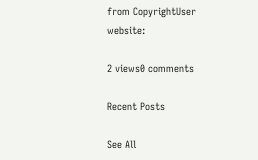from CopyrightUser website:

2 views0 comments

Recent Posts

See All